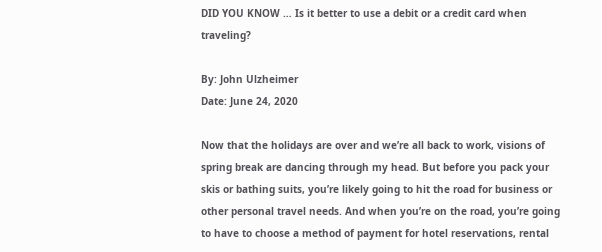DID YOU KNOW … Is it better to use a debit or a credit card when traveling?

By: John Ulzheimer
Date: June 24, 2020

Now that the holidays are over and we’re all back to work, visions of spring break are dancing through my head. But before you pack your skis or bathing suits, you’re likely going to hit the road for business or other personal travel needs. And when you’re on the road, you’re going to have to choose a method of payment for hotel reservations, rental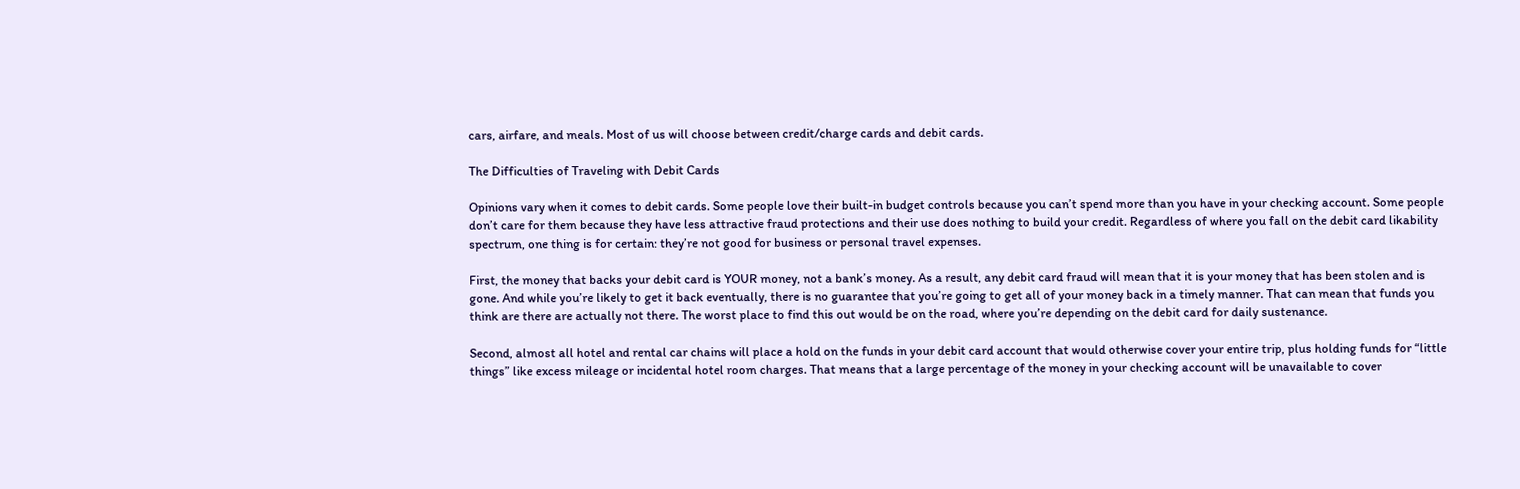cars, airfare, and meals. Most of us will choose between credit/charge cards and debit cards.

The Difficulties of Traveling with Debit Cards

Opinions vary when it comes to debit cards. Some people love their built-in budget controls because you can’t spend more than you have in your checking account. Some people don’t care for them because they have less attractive fraud protections and their use does nothing to build your credit. Regardless of where you fall on the debit card likability spectrum, one thing is for certain: they’re not good for business or personal travel expenses.

First, the money that backs your debit card is YOUR money, not a bank’s money. As a result, any debit card fraud will mean that it is your money that has been stolen and is gone. And while you’re likely to get it back eventually, there is no guarantee that you’re going to get all of your money back in a timely manner. That can mean that funds you think are there are actually not there. The worst place to find this out would be on the road, where you’re depending on the debit card for daily sustenance.

Second, almost all hotel and rental car chains will place a hold on the funds in your debit card account that would otherwise cover your entire trip, plus holding funds for “little things” like excess mileage or incidental hotel room charges. That means that a large percentage of the money in your checking account will be unavailable to cover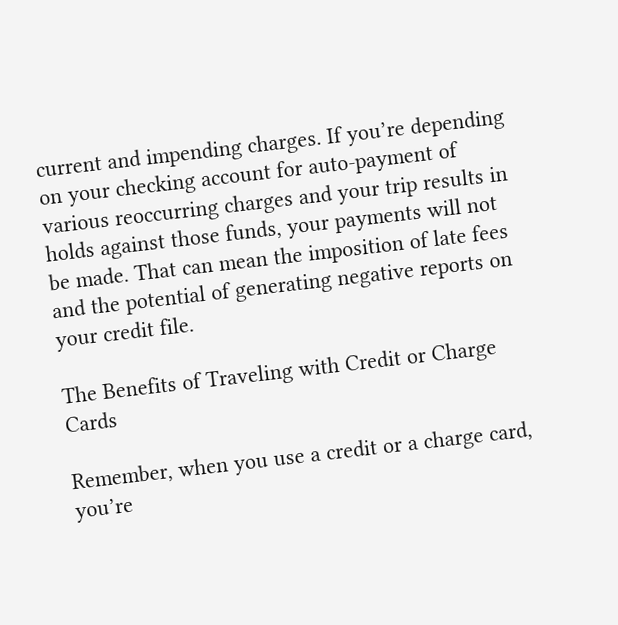current and impending charges. If you’re depending on your checking account for auto-payment of various reoccurring charges and your trip results in holds against those funds, your payments will not be made. That can mean the imposition of late fees and the potential of generating negative reports on your credit file.

The Benefits of Traveling with Credit or Charge Cards

Remember, when you use a credit or a charge card, you’re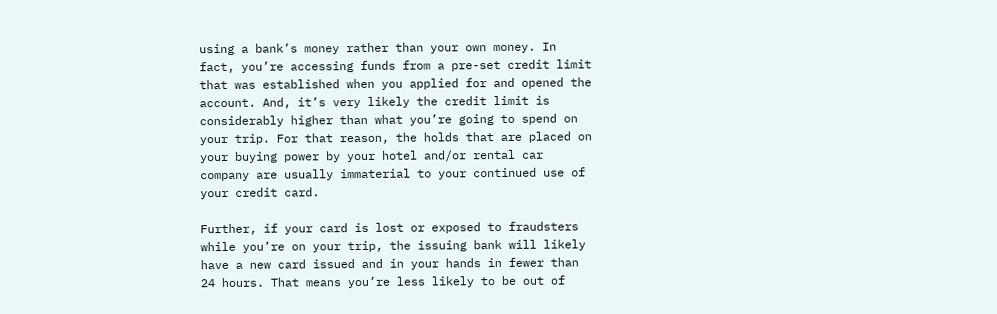using a bank’s money rather than your own money. In fact, you’re accessing funds from a pre-set credit limit that was established when you applied for and opened the account. And, it’s very likely the credit limit is considerably higher than what you’re going to spend on your trip. For that reason, the holds that are placed on your buying power by your hotel and/or rental car company are usually immaterial to your continued use of your credit card.

Further, if your card is lost or exposed to fraudsters while you’re on your trip, the issuing bank will likely have a new card issued and in your hands in fewer than 24 hours. That means you’re less likely to be out of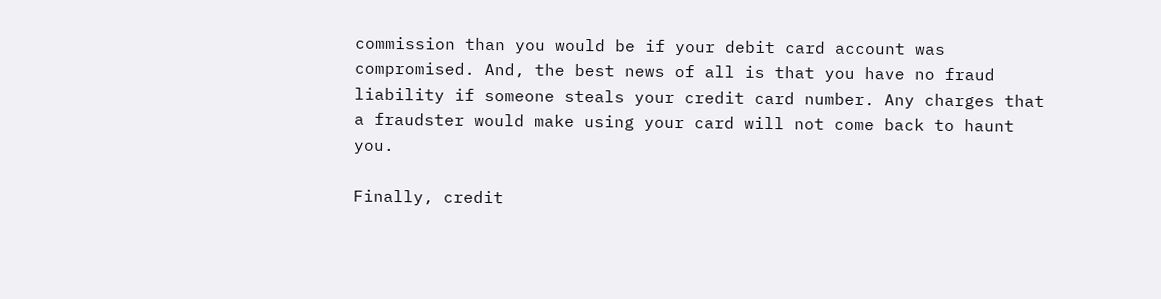commission than you would be if your debit card account was compromised. And, the best news of all is that you have no fraud liability if someone steals your credit card number. Any charges that a fraudster would make using your card will not come back to haunt you.

Finally, credit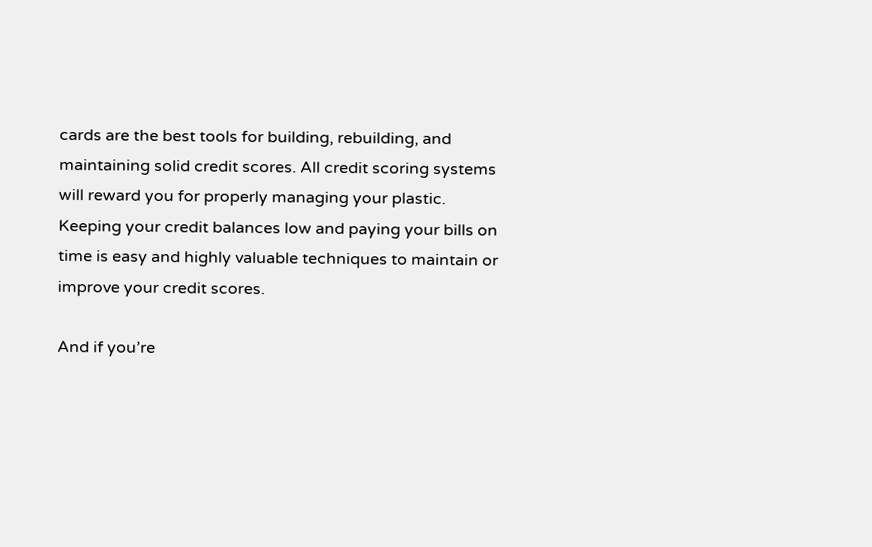cards are the best tools for building, rebuilding, and maintaining solid credit scores. All credit scoring systems will reward you for properly managing your plastic. Keeping your credit balances low and paying your bills on time is easy and highly valuable techniques to maintain or improve your credit scores.

And if you’re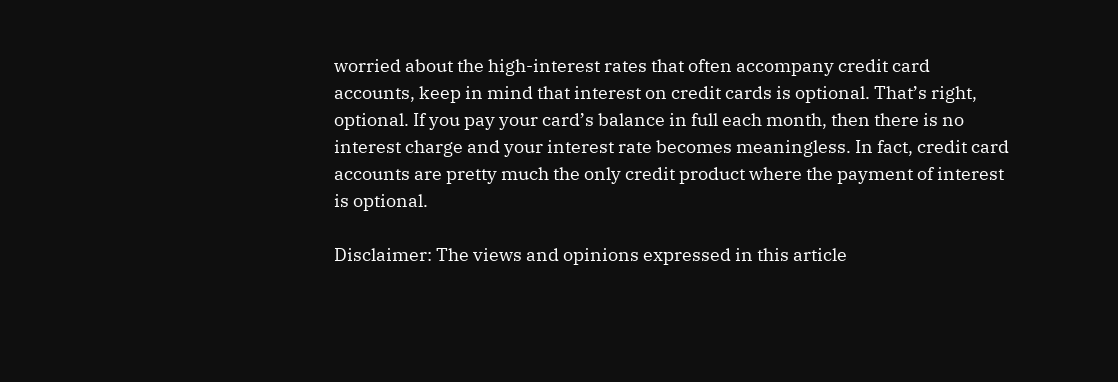worried about the high-interest rates that often accompany credit card accounts, keep in mind that interest on credit cards is optional. That’s right, optional. If you pay your card’s balance in full each month, then there is no interest charge and your interest rate becomes meaningless. In fact, credit card accounts are pretty much the only credit product where the payment of interest is optional.

Disclaimer: The views and opinions expressed in this article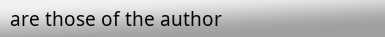are those of the author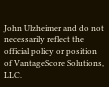John Ulzheimer and do not necessarily reflect the official policy or position of VantageScore Solutions, LLC.